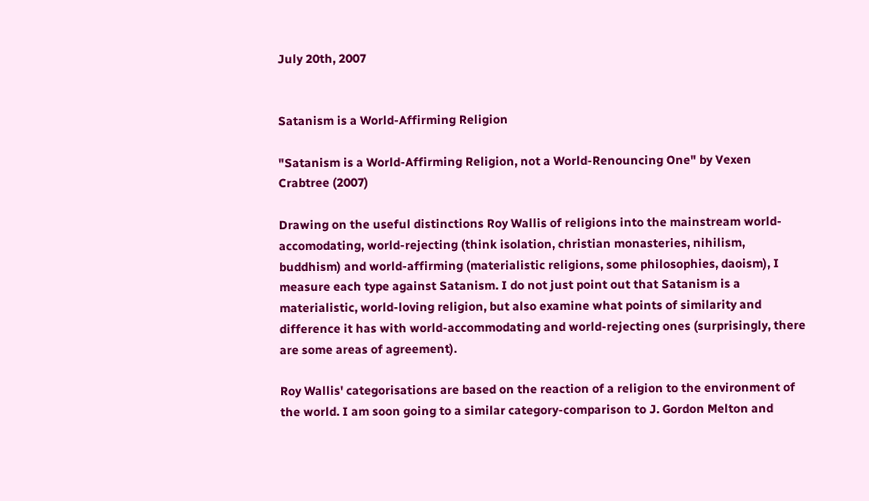July 20th, 2007


Satanism is a World-Affirming Religion

"Satanism is a World-Affirming Religion, not a World-Renouncing One" by Vexen Crabtree (2007)

Drawing on the useful distinctions Roy Wallis of religions into the mainstream world-accomodating, world-rejecting (think isolation, christian monasteries, nihilism, buddhism) and world-affirming (materialistic religions, some philosophies, daoism), I measure each type against Satanism. I do not just point out that Satanism is a materialistic, world-loving religion, but also examine what points of similarity and difference it has with world-accommodating and world-rejecting ones (surprisingly, there are some areas of agreement).

Roy Wallis' categorisations are based on the reaction of a religion to the environment of the world. I am soon going to a similar category-comparison to J. Gordon Melton and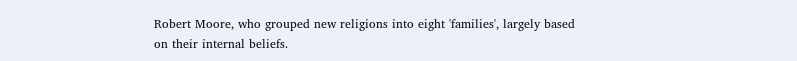Robert Moore, who grouped new religions into eight 'families', largely based on their internal beliefs.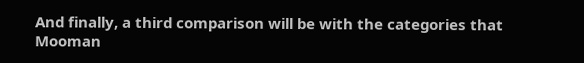And finally, a third comparison will be with the categories that Mooman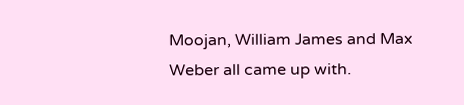Moojan, William James and Max Weber all came up with.